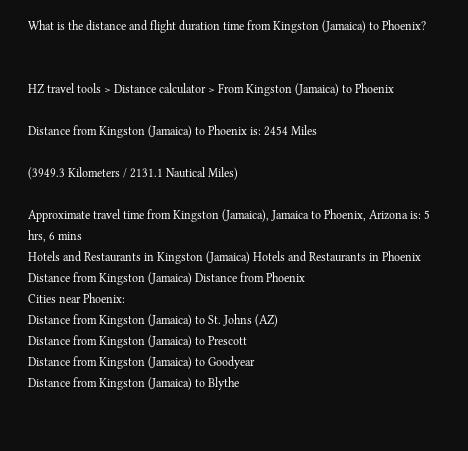What is the distance and flight duration time from Kingston (Jamaica) to Phoenix?


HZ travel tools > Distance calculator > From Kingston (Jamaica) to Phoenix

Distance from Kingston (Jamaica) to Phoenix is: 2454 Miles

(3949.3 Kilometers / 2131.1 Nautical Miles)

Approximate travel time from Kingston (Jamaica), Jamaica to Phoenix, Arizona is: 5 hrs, 6 mins
Hotels and Restaurants in Kingston (Jamaica) Hotels and Restaurants in Phoenix Distance from Kingston (Jamaica) Distance from Phoenix
Cities near Phoenix:
Distance from Kingston (Jamaica) to St. Johns (AZ)
Distance from Kingston (Jamaica) to Prescott
Distance from Kingston (Jamaica) to Goodyear
Distance from Kingston (Jamaica) to Blythe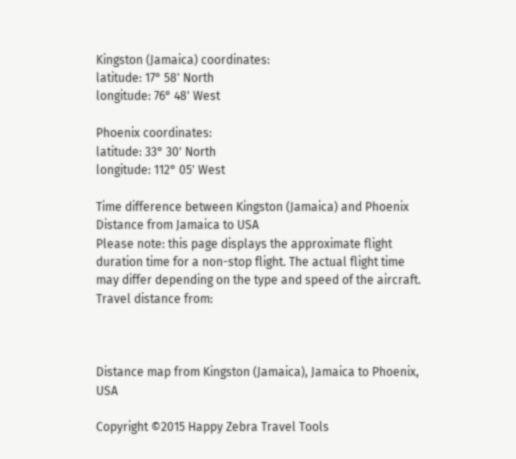Kingston (Jamaica) coordinates:
latitude: 17° 58' North
longitude: 76° 48' West

Phoenix coordinates:
latitude: 33° 30' North
longitude: 112° 05' West

Time difference between Kingston (Jamaica) and Phoenix Distance from Jamaica to USA
Please note: this page displays the approximate flight duration time for a non-stop flight. The actual flight time may differ depending on the type and speed of the aircraft.
Travel distance from:



Distance map from Kingston (Jamaica), Jamaica to Phoenix, USA

Copyright ©2015 Happy Zebra Travel Tools